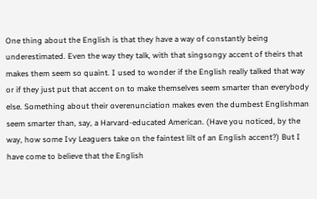One thing about the English is that they have a way of constantly being underestimated. Even the way they talk, with that singsongy accent of theirs that makes them seem so quaint. I used to wonder if the English really talked that way or if they just put that accent on to make themselves seem smarter than everybody else. Something about their overenunciation makes even the dumbest Englishman seem smarter than, say, a Harvard-educated American. (Have you noticed, by the way, how some Ivy Leaguers take on the faintest lilt of an English accent?) But I have come to believe that the English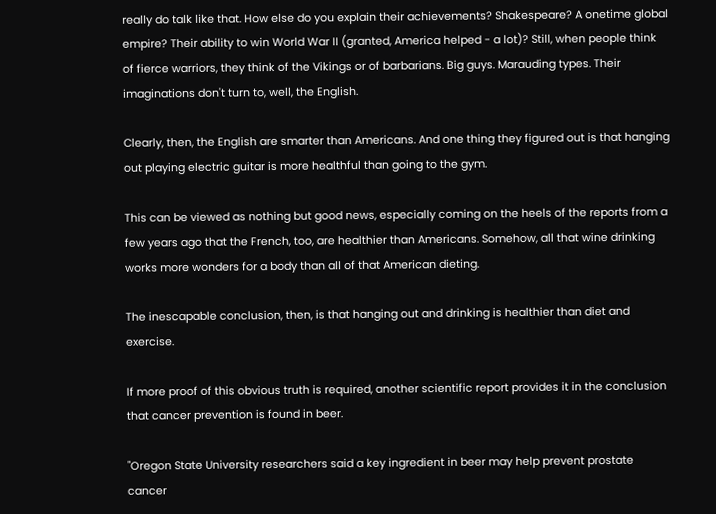really do talk like that. How else do you explain their achievements? Shakespeare? A onetime global empire? Their ability to win World War II (granted, America helped - a lot)? Still, when people think of fierce warriors, they think of the Vikings or of barbarians. Big guys. Marauding types. Their imaginations don't turn to, well, the English.

Clearly, then, the English are smarter than Americans. And one thing they figured out is that hanging out playing electric guitar is more healthful than going to the gym.

This can be viewed as nothing but good news, especially coming on the heels of the reports from a few years ago that the French, too, are healthier than Americans. Somehow, all that wine drinking works more wonders for a body than all of that American dieting.

The inescapable conclusion, then, is that hanging out and drinking is healthier than diet and exercise.

If more proof of this obvious truth is required, another scientific report provides it in the conclusion that cancer prevention is found in beer.

"Oregon State University researchers said a key ingredient in beer may help prevent prostate cancer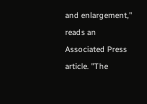and enlargement," reads an Associated Press article. "The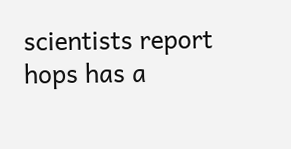scientists report hops has a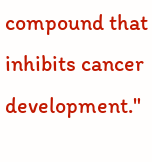compound that inhibits cancer development."